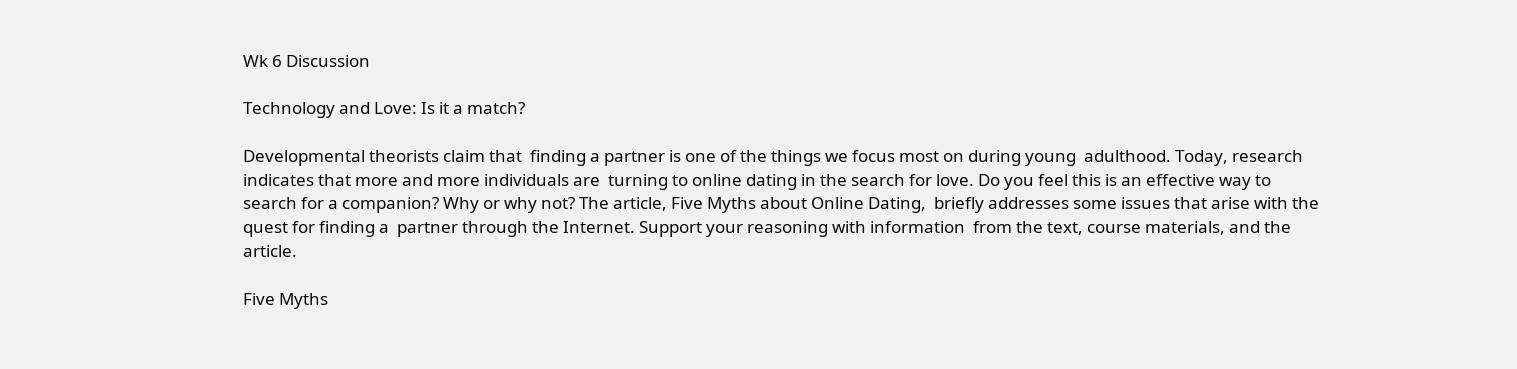Wk 6 Discussion

Technology and Love: Is it a match?

Developmental theorists claim that  finding a partner is one of the things we focus most on during young  adulthood. Today, research indicates that more and more individuals are  turning to online dating in the search for love. Do you feel this is an effective way to search for a companion? Why or why not? The article, Five Myths about Online Dating,  briefly addresses some issues that arise with the quest for finding a  partner through the Internet. Support your reasoning with information  from the text, course materials, and the article.

Five Myths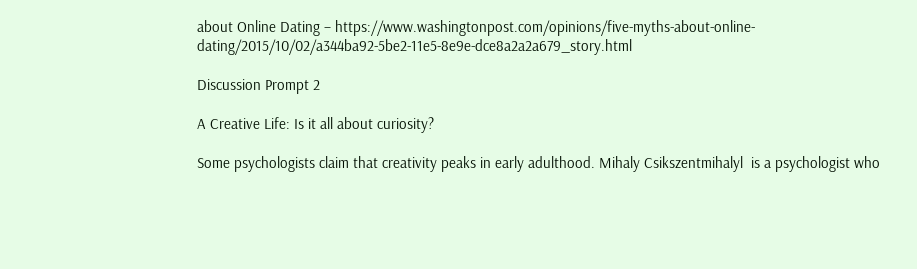about Online Dating – https://www.washingtonpost.com/opinions/five-myths-about-online-dating/2015/10/02/a344ba92-5be2-11e5-8e9e-dce8a2a2a679_story.html

Discussion Prompt 2

A Creative Life: Is it all about curiosity?

Some psychologists claim that creativity peaks in early adulthood. Mihaly Csikszentmihalyl  is a psychologist who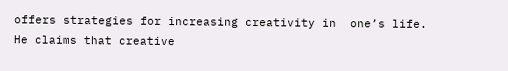offers strategies for increasing creativity in  one’s life. He claims that creative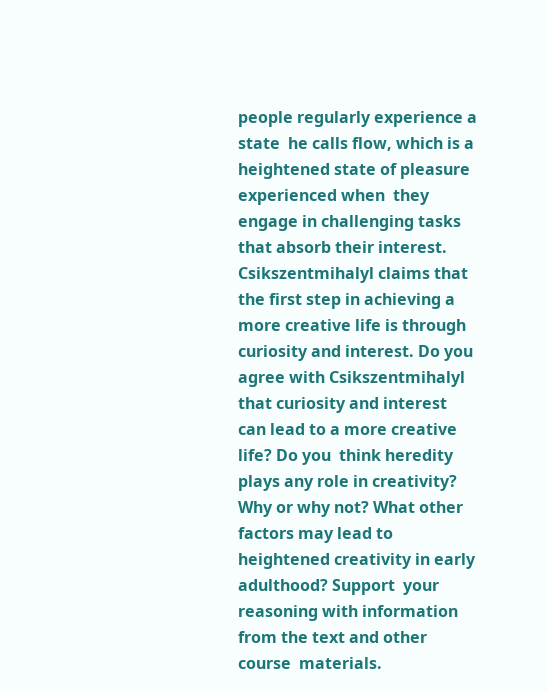people regularly experience a state  he calls flow, which is a heightened state of pleasure experienced when  they engage in challenging tasks that absorb their interest. Csikszentmihalyl claims that the first step in achieving a more creative life is through curiosity and interest. Do you agree with Csikszentmihalyl  that curiosity and interest can lead to a more creative life? Do you  think heredity plays any role in creativity? Why or why not? What other  factors may lead to heightened creativity in early adulthood? Support  your reasoning with information from the text and other course  materials.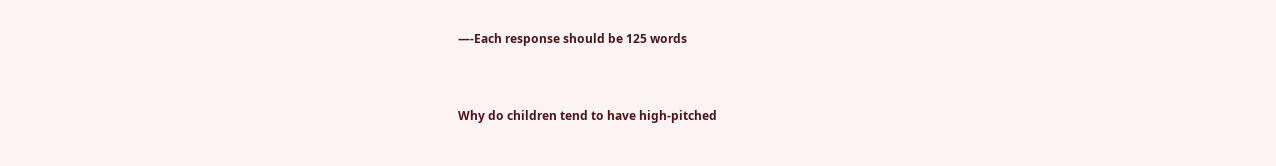—-Each response should be 125 words


Why do children tend to have high-pitched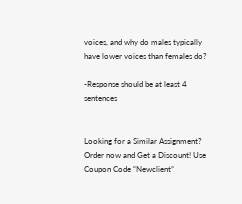voices, and why do males typically have lower voices than females do?

-Response should be at least 4 sentences


Looking for a Similar Assignment? Order now and Get a Discount! Use Coupon Code “Newclient”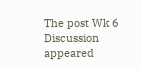The post Wk 6 Discussion appeared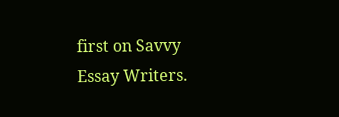first on Savvy Essay Writers.